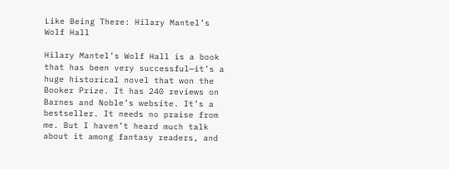Like Being There: Hilary Mantel’s Wolf Hall

Hilary Mantel’s Wolf Hall is a book that has been very successful—it’s a huge historical novel that won the Booker Prize. It has 240 reviews on Barnes and Noble’s website. It’s a bestseller. It needs no praise from me. But I haven’t heard much talk about it among fantasy readers, and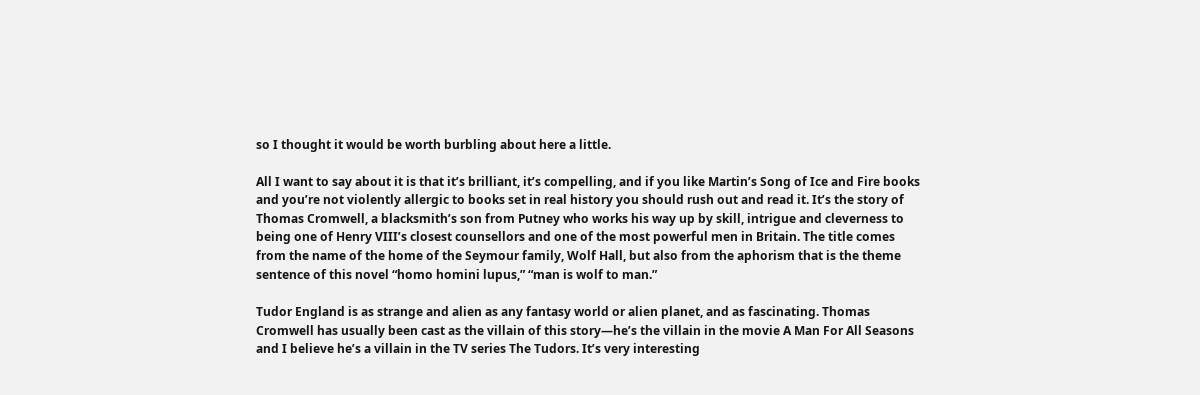so I thought it would be worth burbling about here a little.

All I want to say about it is that it’s brilliant, it’s compelling, and if you like Martin’s Song of Ice and Fire books and you’re not violently allergic to books set in real history you should rush out and read it. It’s the story of Thomas Cromwell, a blacksmith’s son from Putney who works his way up by skill, intrigue and cleverness to being one of Henry VIII’s closest counsellors and one of the most powerful men in Britain. The title comes from the name of the home of the Seymour family, Wolf Hall, but also from the aphorism that is the theme sentence of this novel “homo homini lupus,” “man is wolf to man.”

Tudor England is as strange and alien as any fantasy world or alien planet, and as fascinating. Thomas Cromwell has usually been cast as the villain of this story—he’s the villain in the movie A Man For All Seasons and I believe he’s a villain in the TV series The Tudors. It’s very interesting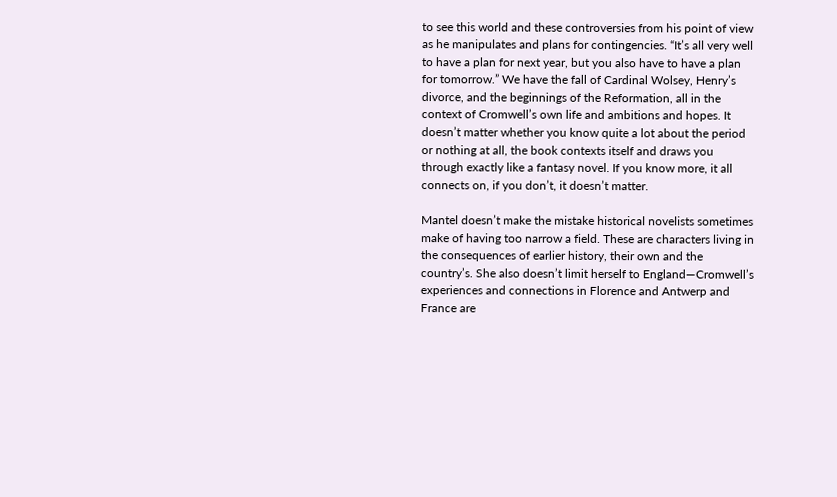to see this world and these controversies from his point of view as he manipulates and plans for contingencies. “It’s all very well to have a plan for next year, but you also have to have a plan for tomorrow.” We have the fall of Cardinal Wolsey, Henry’s divorce, and the beginnings of the Reformation, all in the context of Cromwell’s own life and ambitions and hopes. It doesn’t matter whether you know quite a lot about the period or nothing at all, the book contexts itself and draws you through exactly like a fantasy novel. If you know more, it all connects on, if you don’t, it doesn’t matter.

Mantel doesn’t make the mistake historical novelists sometimes make of having too narrow a field. These are characters living in the consequences of earlier history, their own and the country’s. She also doesn’t limit herself to England—Cromwell’s experiences and connections in Florence and Antwerp and France are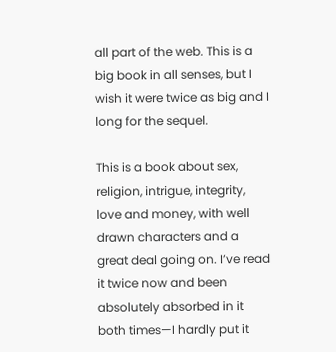all part of the web. This is a big book in all senses, but I wish it were twice as big and I long for the sequel.

This is a book about sex, religion, intrigue, integrity, love and money, with well drawn characters and a great deal going on. I’ve read it twice now and been absolutely absorbed in it both times—I hardly put it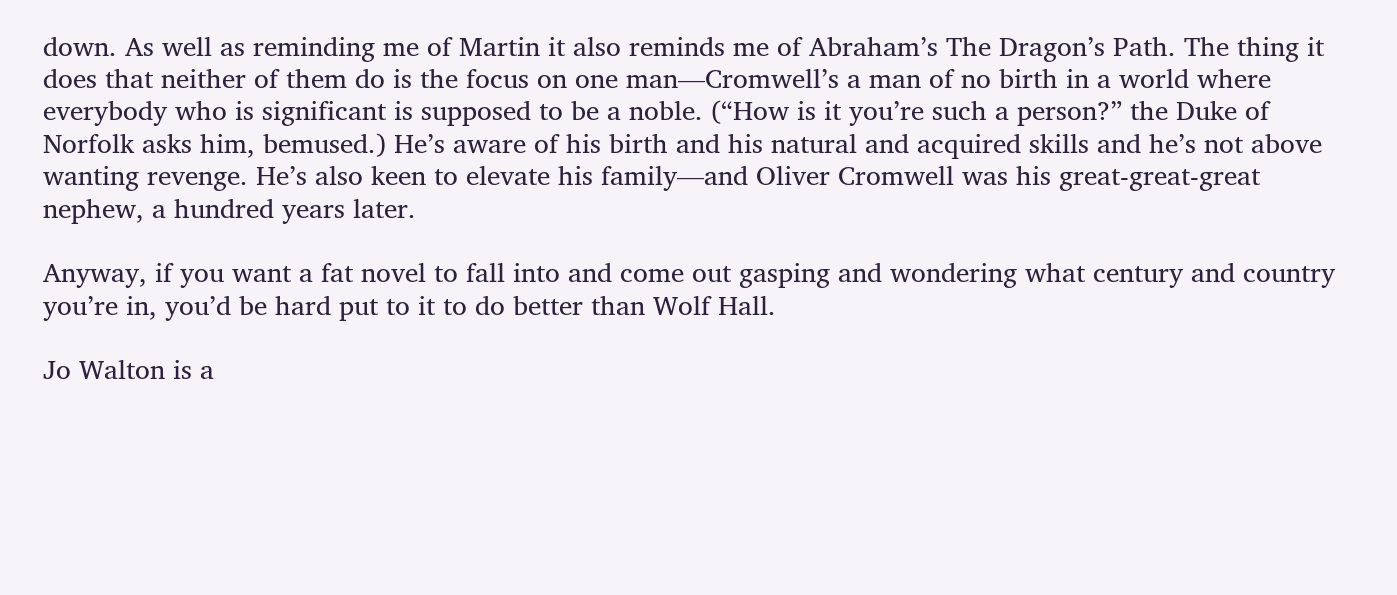down. As well as reminding me of Martin it also reminds me of Abraham’s The Dragon’s Path. The thing it does that neither of them do is the focus on one man—Cromwell’s a man of no birth in a world where everybody who is significant is supposed to be a noble. (“How is it you’re such a person?” the Duke of Norfolk asks him, bemused.) He’s aware of his birth and his natural and acquired skills and he’s not above wanting revenge. He’s also keen to elevate his family—and Oliver Cromwell was his great-great-great nephew, a hundred years later.

Anyway, if you want a fat novel to fall into and come out gasping and wondering what century and country you’re in, you’d be hard put to it to do better than Wolf Hall.

Jo Walton is a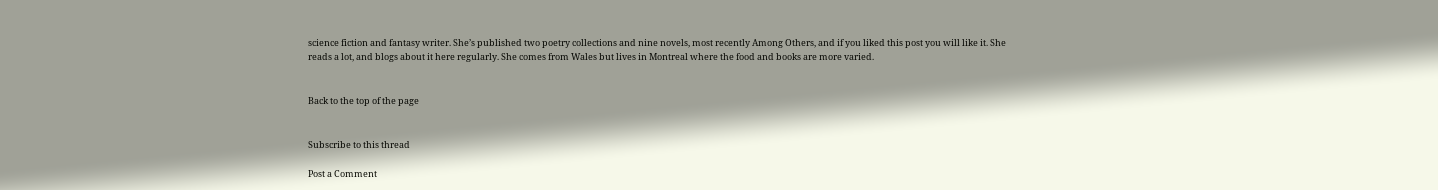science fiction and fantasy writer. She’s published two poetry collections and nine novels, most recently Among Others, and if you liked this post you will like it. She reads a lot, and blogs about it here regularly. She comes from Wales but lives in Montreal where the food and books are more varied.


Back to the top of the page


Subscribe to this thread

Post a Comment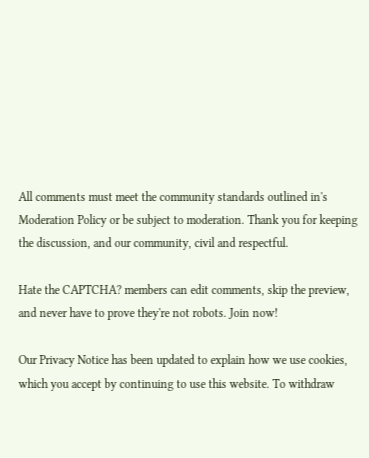All comments must meet the community standards outlined in's Moderation Policy or be subject to moderation. Thank you for keeping the discussion, and our community, civil and respectful.

Hate the CAPTCHA? members can edit comments, skip the preview, and never have to prove they're not robots. Join now!

Our Privacy Notice has been updated to explain how we use cookies, which you accept by continuing to use this website. To withdraw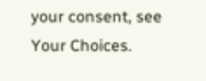your consent, see Your Choices.